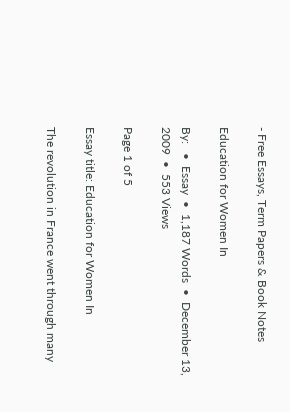- Free Essays, Term Papers & Book Notes

Education for Women In

By:   •  Essay  •  1,187 Words  •  December 13, 2009  •  553 Views

Page 1 of 5

Essay title: Education for Women In

The revolution in France went through many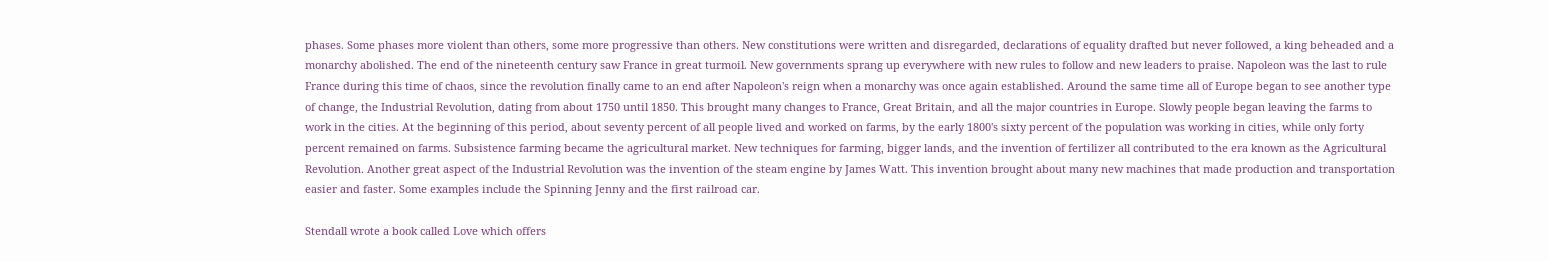phases. Some phases more violent than others, some more progressive than others. New constitutions were written and disregarded, declarations of equality drafted but never followed, a king beheaded and a monarchy abolished. The end of the nineteenth century saw France in great turmoil. New governments sprang up everywhere with new rules to follow and new leaders to praise. Napoleon was the last to rule France during this time of chaos, since the revolution finally came to an end after Napoleon's reign when a monarchy was once again established. Around the same time all of Europe began to see another type of change, the Industrial Revolution, dating from about 1750 until 1850. This brought many changes to France, Great Britain, and all the major countries in Europe. Slowly people began leaving the farms to work in the cities. At the beginning of this period, about seventy percent of all people lived and worked on farms, by the early 1800's sixty percent of the population was working in cities, while only forty percent remained on farms. Subsistence farming became the agricultural market. New techniques for farming, bigger lands, and the invention of fertilizer all contributed to the era known as the Agricultural Revolution. Another great aspect of the Industrial Revolution was the invention of the steam engine by James Watt. This invention brought about many new machines that made production and transportation easier and faster. Some examples include the Spinning Jenny and the first railroad car.

Stendall wrote a book called Love which offers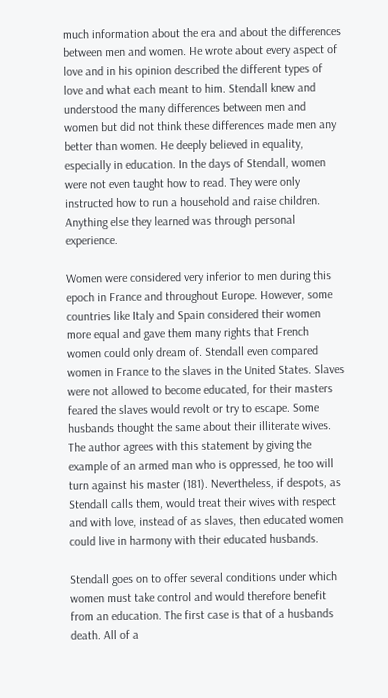much information about the era and about the differences between men and women. He wrote about every aspect of love and in his opinion described the different types of love and what each meant to him. Stendall knew and understood the many differences between men and women but did not think these differences made men any better than women. He deeply believed in equality, especially in education. In the days of Stendall, women were not even taught how to read. They were only instructed how to run a household and raise children. Anything else they learned was through personal experience.

Women were considered very inferior to men during this epoch in France and throughout Europe. However, some countries like Italy and Spain considered their women more equal and gave them many rights that French women could only dream of. Stendall even compared women in France to the slaves in the United States. Slaves were not allowed to become educated, for their masters feared the slaves would revolt or try to escape. Some husbands thought the same about their illiterate wives. The author agrees with this statement by giving the example of an armed man who is oppressed, he too will turn against his master (181). Nevertheless, if despots, as Stendall calls them, would treat their wives with respect and with love, instead of as slaves, then educated women could live in harmony with their educated husbands.

Stendall goes on to offer several conditions under which women must take control and would therefore benefit from an education. The first case is that of a husbands death. All of a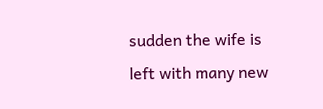sudden the wife is left with many new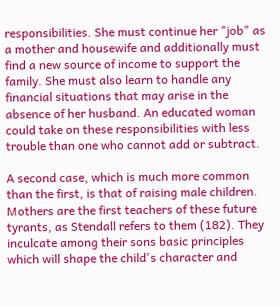responsibilities. She must continue her "job" as a mother and housewife and additionally must find a new source of income to support the family. She must also learn to handle any financial situations that may arise in the absence of her husband. An educated woman could take on these responsibilities with less trouble than one who cannot add or subtract.

A second case, which is much more common than the first, is that of raising male children. Mothers are the first teachers of these future tyrants, as Stendall refers to them (182). They inculcate among their sons basic principles which will shape the child's character and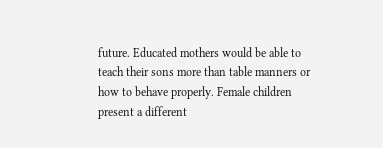future. Educated mothers would be able to teach their sons more than table manners or how to behave properly. Female children present a different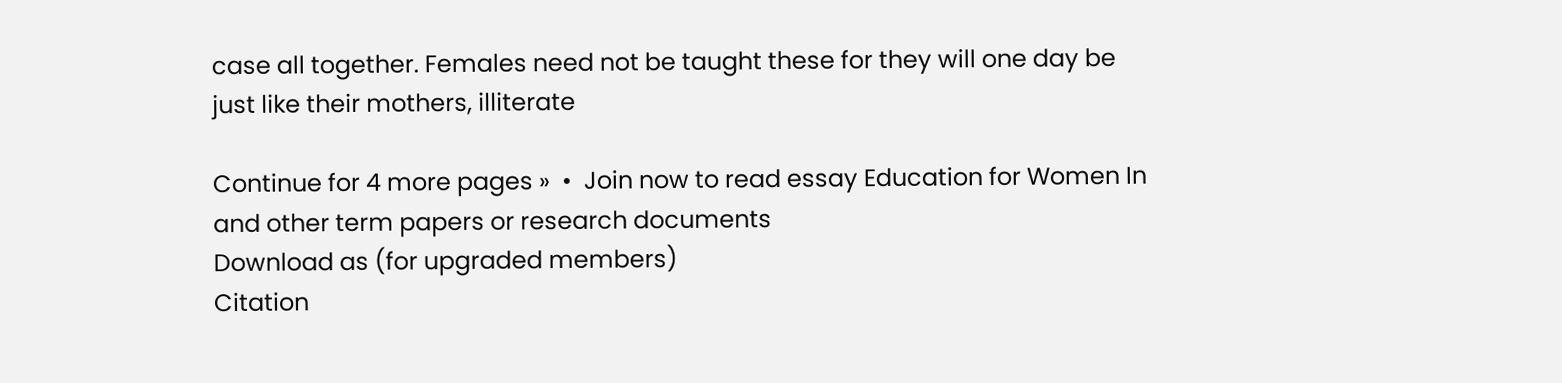case all together. Females need not be taught these for they will one day be just like their mothers, illiterate

Continue for 4 more pages »  •  Join now to read essay Education for Women In and other term papers or research documents
Download as (for upgraded members)
Citation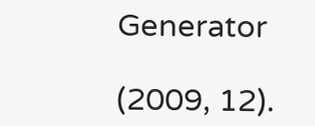Generator

(2009, 12).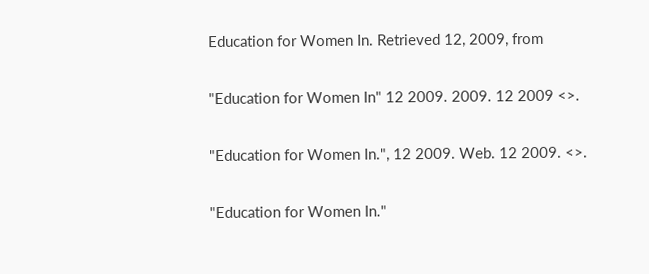Education for Women In. Retrieved 12, 2009, from

"Education for Women In" 12 2009. 2009. 12 2009 <>.

"Education for Women In.", 12 2009. Web. 12 2009. <>.

"Education for Women In."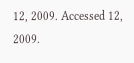12, 2009. Accessed 12, 2009.